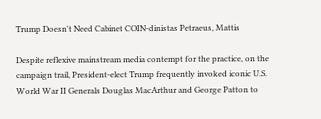Trump Doesn't Need Cabinet COIN-dinistas Petraeus, Mattis

Despite reflexive mainstream media contempt for the practice, on the campaign trail, President-elect Trump frequently invoked iconic U.S. World War II Generals Douglas MacArthur and George Patton to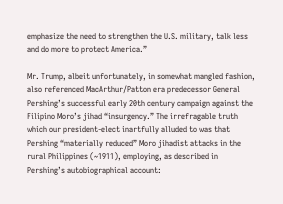emphasize the need to strengthen the U.S. military, talk less and do more to protect America.”

Mr. Trump, albeit unfortunately, in somewhat mangled fashion, also referenced MacArthur/Patton era predecessor General Pershing’s successful early 20th century campaign against the Filipino Moro’s jihad “insurgency.” The irrefragable truth which our president-elect inartfully alluded to was that Pershing “materially reduced” Moro jihadist attacks in the rural Philippines (~1911), employing, as described in Pershing’s autobiographical account: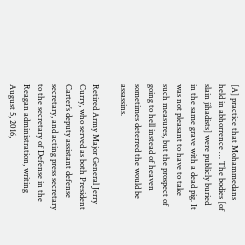[A] practice that Mohammedans held in abhorrence … The bodies [of slain jihadists] were publicly buried in the same grave with a dead pig. It was not pleasant to have to take such measures, but the prospect of going to hell instead of heaven sometimes deterred the would be assassins.

Retired Army Major General Jerry Curry, who served as both President Carter’s deputy assistant defense secretary, and acting press secretary to the secretary of Defense in the Reagan administration, writing August 5, 2016,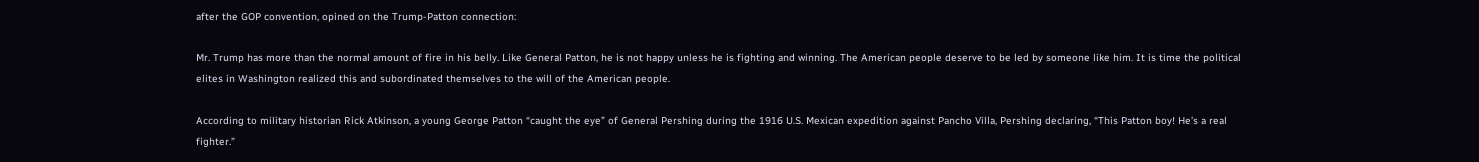after the GOP convention, opined on the Trump-Patton connection:

Mr. Trump has more than the normal amount of fire in his belly. Like General Patton, he is not happy unless he is fighting and winning. The American people deserve to be led by someone like him. It is time the political elites in Washington realized this and subordinated themselves to the will of the American people.

According to military historian Rick Atkinson, a young George Patton “caught the eye” of General Pershing during the 1916 U.S. Mexican expedition against Pancho Villa, Pershing declaring, “This Patton boy! He’s a real fighter.”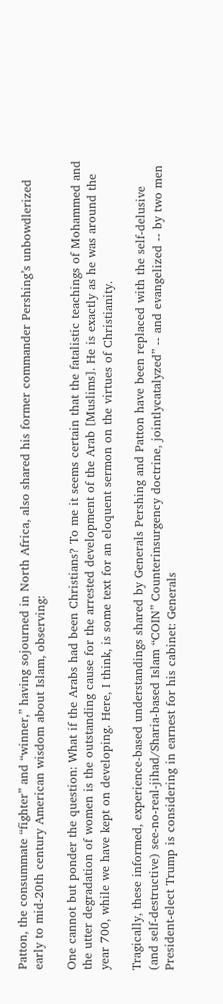Patton, the consummate “fighter” and “winner,” having sojourned in North Africa, also shared his former commander Pershing’s unbowdlerized early to mid-20th century American wisdom about Islam, observing:

One cannot but ponder the question: What if the Arabs had been Christians? To me it seems certain that the fatalistic teachings of Mohammed and the utter degradation of women is the outstanding cause for the arrested development of the Arab [Muslims]. He is exactly as he was around the year 700, while we have kept on developing. Here, I think, is some text for an eloquent sermon on the virtues of Christianity.

Tragically, these informed, experience-based understandings shared by Generals Pershing and Patton have been replaced with the self-delusive (and self-destructive) see-no-real-jihad/Sharia-based Islam “COIN” Counterinsurgency doctrine, jointlycatalyzed” -- and evangelized -- by two men President-elect Trump is considering in earnest for his cabinet: Generals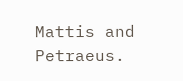Mattis and Petraeus.